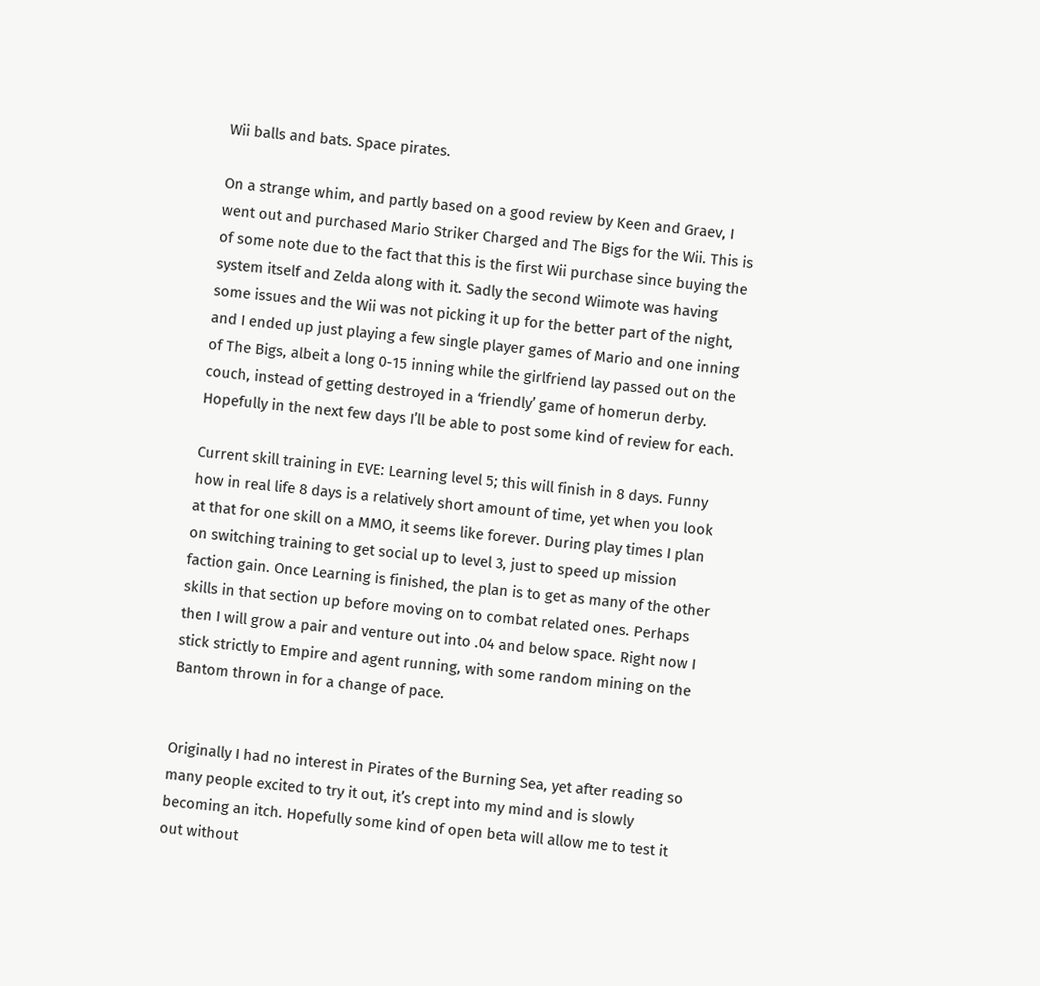Wii balls and bats. Space pirates.

On a strange whim, and partly based on a good review by Keen and Graev, I went out and purchased Mario Striker Charged and The Bigs for the Wii. This is of some note due to the fact that this is the first Wii purchase since buying the system itself and Zelda along with it. Sadly the second Wiimote was having some issues and the Wii was not picking it up for the better part of the night, and I ended up just playing a few single player games of Mario and one inning of The Bigs, albeit a long 0-15 inning while the girlfriend lay passed out on the couch, instead of getting destroyed in a ‘friendly’ game of homerun derby. Hopefully in the next few days I’ll be able to post some kind of review for each.

Current skill training in EVE: Learning level 5; this will finish in 8 days. Funny how in real life 8 days is a relatively short amount of time, yet when you look at that for one skill on a MMO, it seems like forever. During play times I plan on switching training to get social up to level 3, just to speed up mission faction gain. Once Learning is finished, the plan is to get as many of the other skills in that section up before moving on to combat related ones. Perhaps then I will grow a pair and venture out into .04 and below space. Right now I stick strictly to Empire and agent running, with some random mining on the Bantom thrown in for a change of pace.


Originally I had no interest in Pirates of the Burning Sea, yet after reading so many people excited to try it out, it’s crept into my mind and is slowly becoming an itch. Hopefully some kind of open beta will allow me to test it out without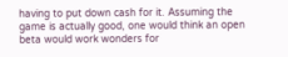having to put down cash for it. Assuming the game is actually good, one would think an open beta would work wonders for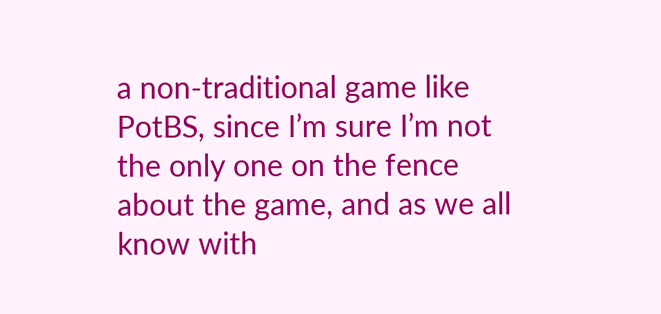a non-traditional game like PotBS, since I’m sure I’m not the only one on the fence about the game, and as we all know with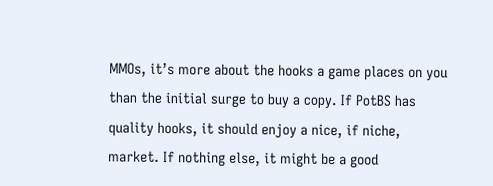MMOs, it’s more about the hooks a game places on you than the initial surge to buy a copy. If PotBS has quality hooks, it should enjoy a nice, if niche, market. If nothing else, it might be a good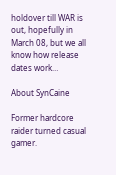holdover till WAR is out, hopefully in March 08, but we all know how release dates work…

About SynCaine

Former hardcore raider turned casual gamer.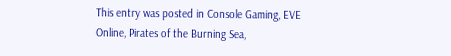This entry was posted in Console Gaming, EVE Online, Pirates of the Burning Sea,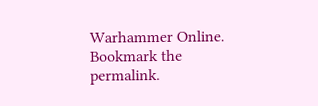Warhammer Online. Bookmark the permalink.